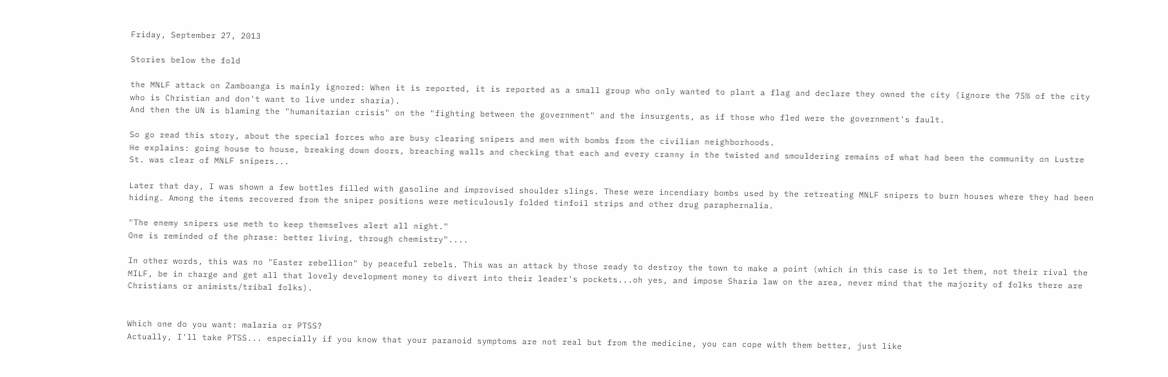Friday, September 27, 2013

Stories below the fold

the MNLF attack on Zamboanga is mainly ignored: When it is reported, it is reported as a small group who only wanted to plant a flag and declare they owned the city (ignore the 75% of the city who is Christian and don't want to live under sharia).
And then the UN is blaming the "humanitarian crisis" on the "fighting between the government" and the insurgents, as if those who fled were the government's fault.

So go read this story, about the special forces who are busy clearing snipers and men with bombs from the civilian neighborhoods.
He explains: going house to house, breaking down doors, breaching walls and checking that each and every cranny in the twisted and smouldering remains of what had been the community on Lustre St. was clear of MNLF snipers...

Later that day, I was shown a few bottles filled with gasoline and improvised shoulder slings. These were incendiary bombs used by the retreating MNLF snipers to burn houses where they had been hiding. Among the items recovered from the sniper positions were meticulously folded tinfoil strips and other drug paraphernalia.

"The enemy snipers use meth to keep themselves alert all night."
One is reminded of the phrase: better living, through chemistry"....

In other words, this was no "Easter rebellion" by peaceful rebels. This was an attack by those ready to destroy the town to make a point (which in this case is to let them, not their rival the MILF, be in charge and get all that lovely development money to divert into their leader's pockets...oh yes, and impose Sharia law on the area, never mind that the majority of folks there are Christians or animists/tribal folks).


Which one do you want: malaria or PTSS?
Actually, I'll take PTSS... especially if you know that your paranoid symptoms are not real but from the medicine, you can cope with them better, just like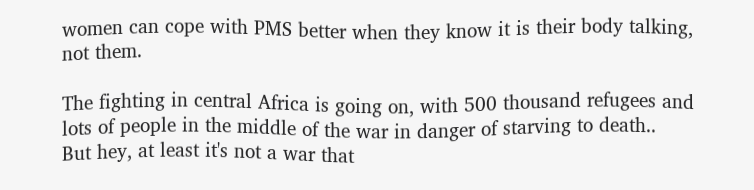women can cope with PMS better when they know it is their body talking, not them.

The fighting in central Africa is going on, with 500 thousand refugees and lots of people in the middle of the war in danger of starving to death..
But hey, at least it's not a war that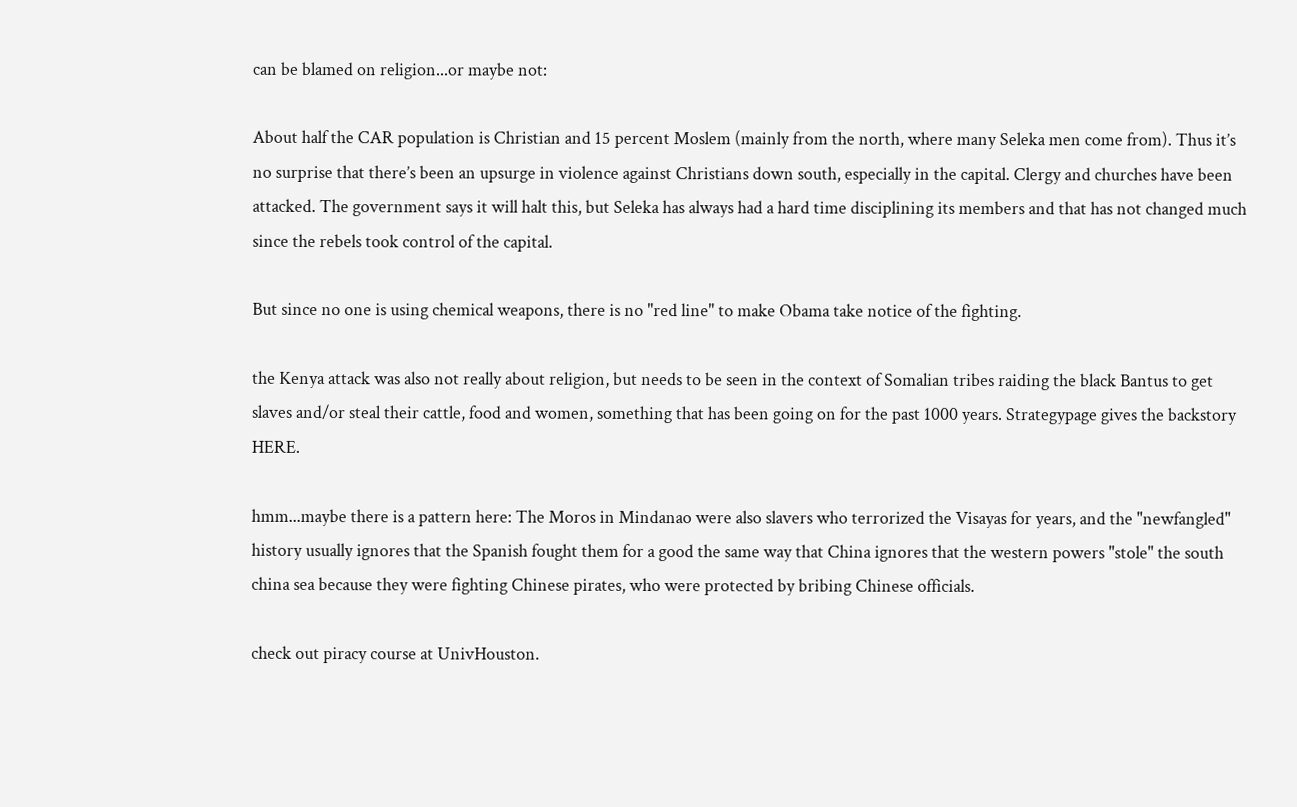can be blamed on religion...or maybe not:

About half the CAR population is Christian and 15 percent Moslem (mainly from the north, where many Seleka men come from). Thus it’s no surprise that there’s been an upsurge in violence against Christians down south, especially in the capital. Clergy and churches have been attacked. The government says it will halt this, but Seleka has always had a hard time disciplining its members and that has not changed much since the rebels took control of the capital.

But since no one is using chemical weapons, there is no "red line" to make Obama take notice of the fighting.

the Kenya attack was also not really about religion, but needs to be seen in the context of Somalian tribes raiding the black Bantus to get slaves and/or steal their cattle, food and women, something that has been going on for the past 1000 years. Strategypage gives the backstory HERE.

hmm...maybe there is a pattern here: The Moros in Mindanao were also slavers who terrorized the Visayas for years, and the "newfangled" history usually ignores that the Spanish fought them for a good the same way that China ignores that the western powers "stole" the south china sea because they were fighting Chinese pirates, who were protected by bribing Chinese officials.

check out piracy course at UnivHouston.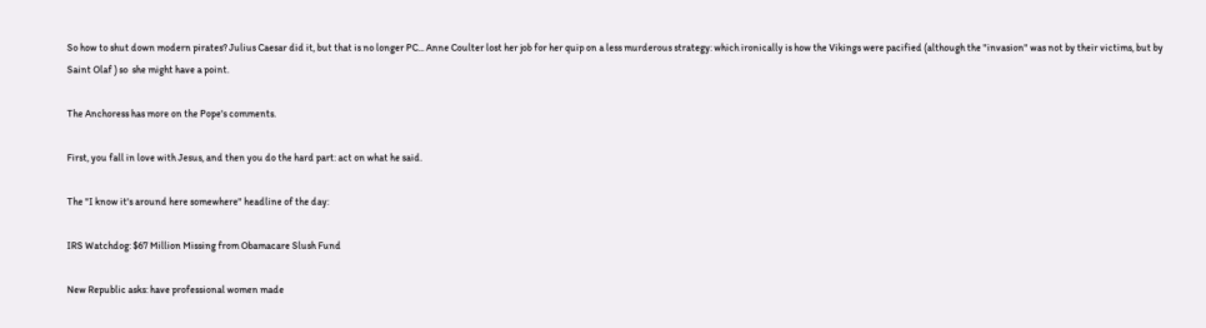So how to shut down modern pirates? Julius Caesar did it, but that is no longer PC... Anne Coulter lost her job for her quip on a less murderous strategy: which ironically is how the Vikings were pacified (although the "invasion" was not by their victims, but by Saint Olaf ) so  she might have a point.

The Anchoress has more on the Pope's comments.

First, you fall in love with Jesus, and then you do the hard part: act on what he said.

The "I know it's around here somewhere" headline of the day:

IRS Watchdog: $67 Million Missing from Obamacare Slush Fund

New Republic asks: have professional women made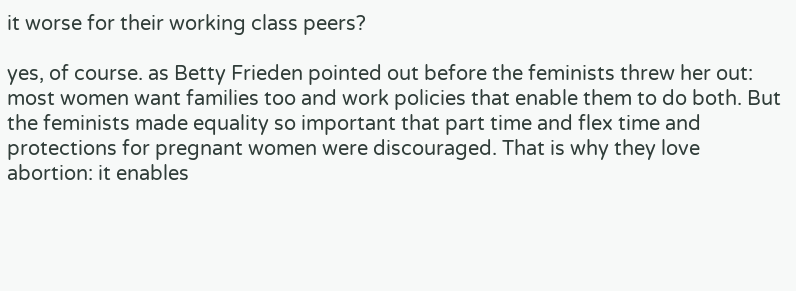it worse for their working class peers?

yes, of course. as Betty Frieden pointed out before the feminists threw her out: most women want families too and work policies that enable them to do both. But the feminists made equality so important that part time and flex time and protections for pregnant women were discouraged. That is why they love abortion: it enables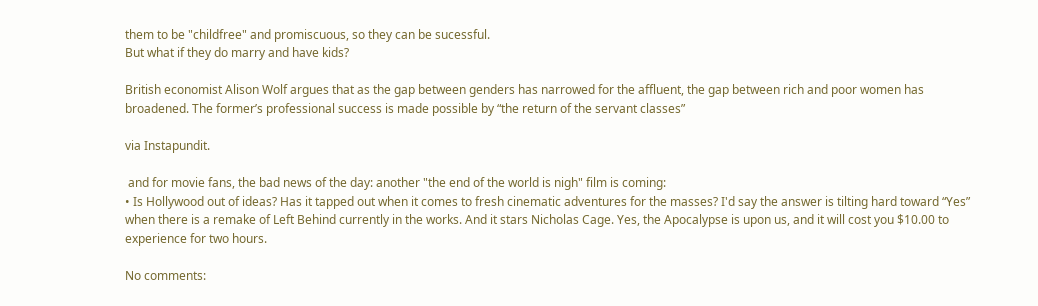them to be "childfree" and promiscuous, so they can be sucessful.
But what if they do marry and have kids?

British economist Alison Wolf argues that as the gap between genders has narrowed for the affluent, the gap between rich and poor women has broadened. The former’s professional success is made possible by “the return of the servant classes”

via Instapundit.

 and for movie fans, the bad news of the day: another "the end of the world is nigh" film is coming:
• Is Hollywood out of ideas? Has it tapped out when it comes to fresh cinematic adventures for the masses? I'd say the answer is tilting hard toward “Yes” when there is a remake of Left Behind currently in the works. And it stars Nicholas Cage. Yes, the Apocalypse is upon us, and it will cost you $10.00 to experience for two hours.

No comments: